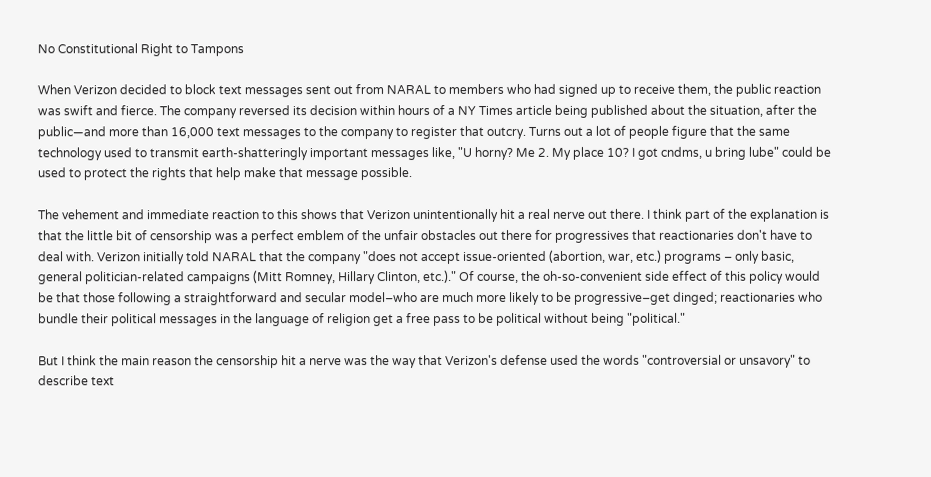No Constitutional Right to Tampons

When Verizon decided to block text messages sent out from NARAL to members who had signed up to receive them, the public reaction was swift and fierce. The company reversed its decision within hours of a NY Times article being published about the situation, after the public—and more than 16,000 text messages to the company to register that outcry. Turns out a lot of people figure that the same technology used to transmit earth-shatteringly important messages like, "U horny? Me 2. My place 10? I got cndms, u bring lube" could be used to protect the rights that help make that message possible.

The vehement and immediate reaction to this shows that Verizon unintentionally hit a real nerve out there. I think part of the explanation is that the little bit of censorship was a perfect emblem of the unfair obstacles out there for progressives that reactionaries don't have to deal with. Verizon initially told NARAL that the company "does not accept issue-oriented (abortion, war, etc.) programs – only basic, general politician-related campaigns (Mitt Romney, Hillary Clinton, etc.)." Of course, the oh-so-convenient side effect of this policy would be that those following a straightforward and secular model–who are much more likely to be progressive–get dinged; reactionaries who bundle their political messages in the language of religion get a free pass to be political without being "political."

But I think the main reason the censorship hit a nerve was the way that Verizon's defense used the words "controversial or unsavory" to describe text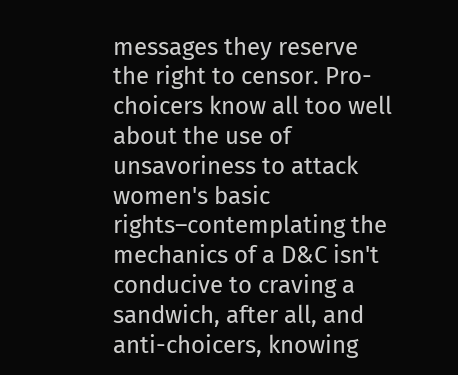messages they reserve the right to censor. Pro-choicers know all too well about the use of unsavoriness to attack women's basic rights–contemplating the mechanics of a D&C isn't conducive to craving a sandwich, after all, and anti-choicers, knowing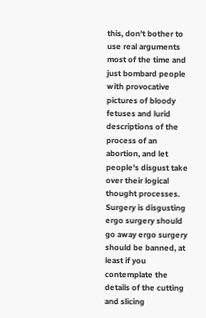this, don't bother to use real arguments most of the time and just bombard people with provocative pictures of bloody fetuses and lurid descriptions of the process of an abortion, and let people's disgust take over their logical thought processes. Surgery is disgusting ergo surgery should go away ergo surgery should be banned, at least if you contemplate the details of the cutting and slicing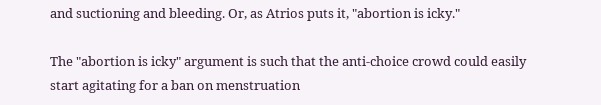and suctioning and bleeding. Or, as Atrios puts it, "abortion is icky."

The "abortion is icky" argument is such that the anti-choice crowd could easily start agitating for a ban on menstruation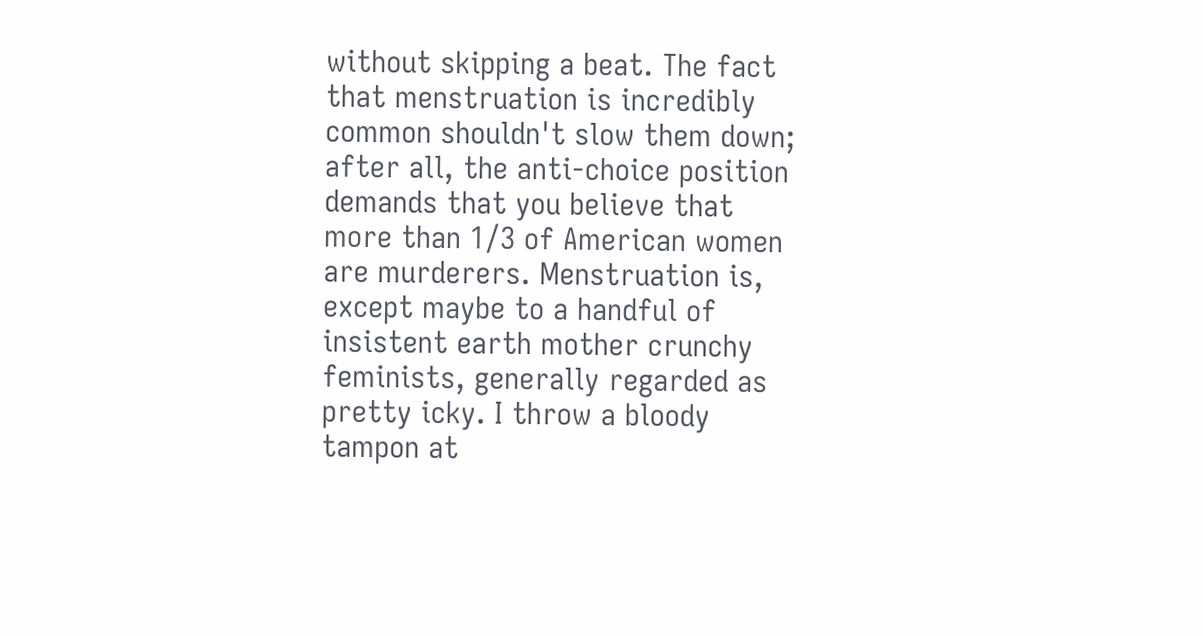without skipping a beat. The fact that menstruation is incredibly common shouldn't slow them down; after all, the anti-choice position demands that you believe that more than 1/3 of American women are murderers. Menstruation is, except maybe to a handful of insistent earth mother crunchy feminists, generally regarded as pretty icky. I throw a bloody tampon at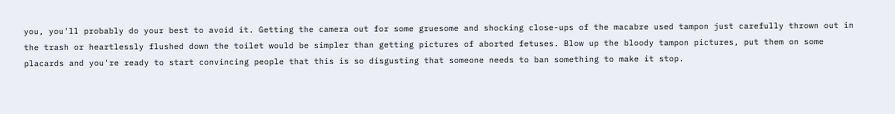you, you'll probably do your best to avoid it. Getting the camera out for some gruesome and shocking close-ups of the macabre used tampon just carefully thrown out in the trash or heartlessly flushed down the toilet would be simpler than getting pictures of aborted fetuses. Blow up the bloody tampon pictures, put them on some placards and you're ready to start convincing people that this is so disgusting that someone needs to ban something to make it stop.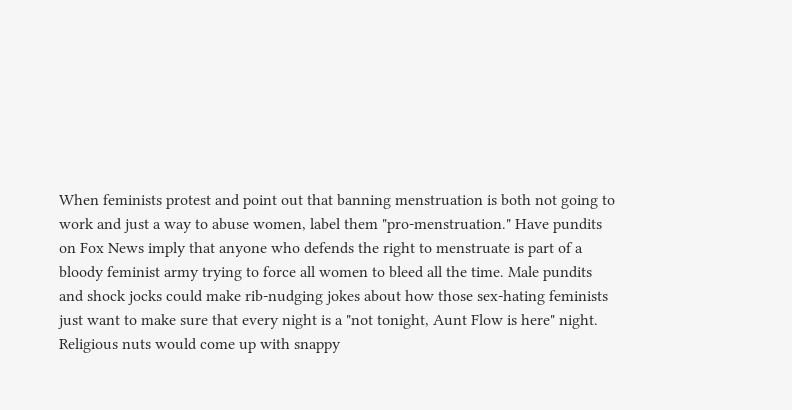When feminists protest and point out that banning menstruation is both not going to work and just a way to abuse women, label them "pro-menstruation." Have pundits on Fox News imply that anyone who defends the right to menstruate is part of a bloody feminist army trying to force all women to bleed all the time. Male pundits and shock jocks could make rib-nudging jokes about how those sex-hating feminists just want to make sure that every night is a "not tonight, Aunt Flow is here" night. Religious nuts would come up with snappy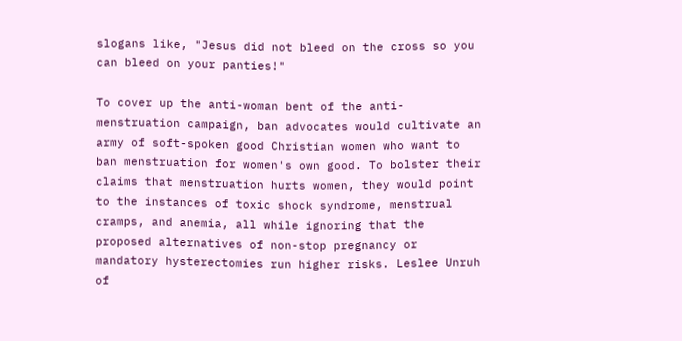slogans like, "Jesus did not bleed on the cross so you can bleed on your panties!"

To cover up the anti-woman bent of the anti-menstruation campaign, ban advocates would cultivate an army of soft-spoken good Christian women who want to ban menstruation for women's own good. To bolster their claims that menstruation hurts women, they would point to the instances of toxic shock syndrome, menstrual cramps, and anemia, all while ignoring that the proposed alternatives of non-stop pregnancy or mandatory hysterectomies run higher risks. Leslee Unruh of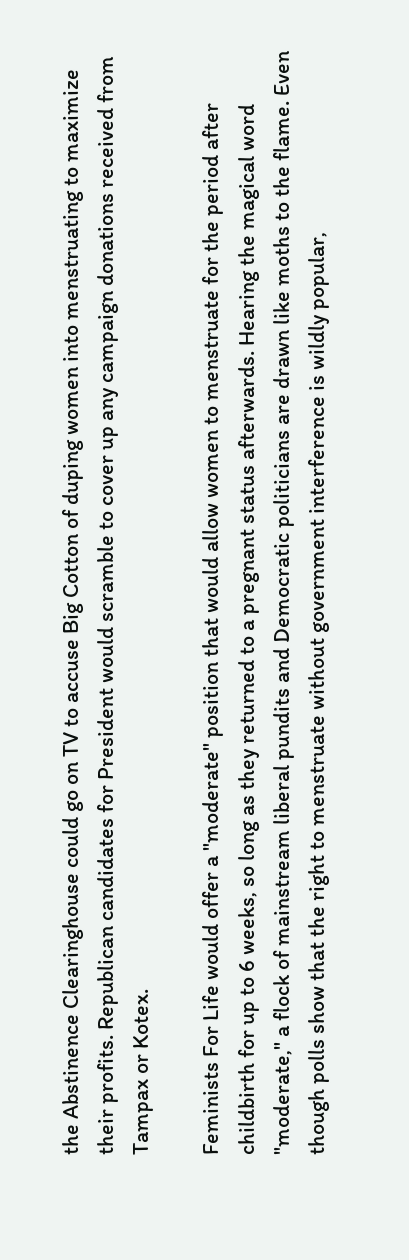the Abstinence Clearinghouse could go on TV to accuse Big Cotton of duping women into menstruating to maximize their profits. Republican candidates for President would scramble to cover up any campaign donations received from Tampax or Kotex.

Feminists For Life would offer a "moderate" position that would allow women to menstruate for the period after childbirth for up to 6 weeks, so long as they returned to a pregnant status afterwards. Hearing the magical word "moderate," a flock of mainstream liberal pundits and Democratic politicians are drawn like moths to the flame. Even though polls show that the right to menstruate without government interference is wildly popular,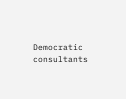Democratic consultants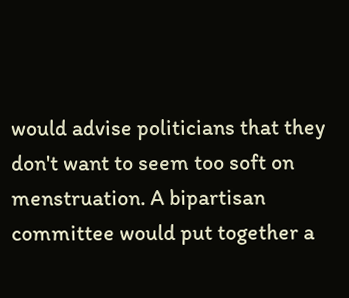would advise politicians that they don't want to seem too soft on menstruation. A bipartisan committee would put together a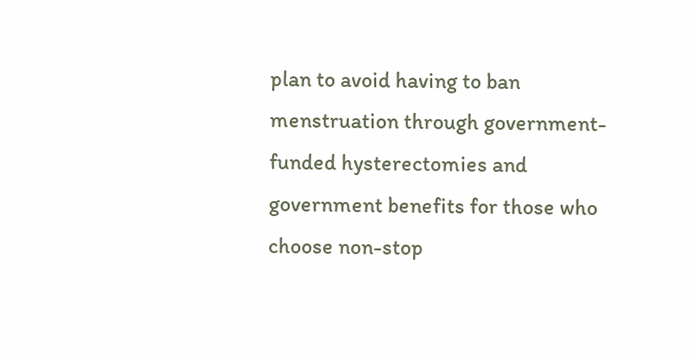plan to avoid having to ban menstruation through government-funded hysterectomies and government benefits for those who choose non-stop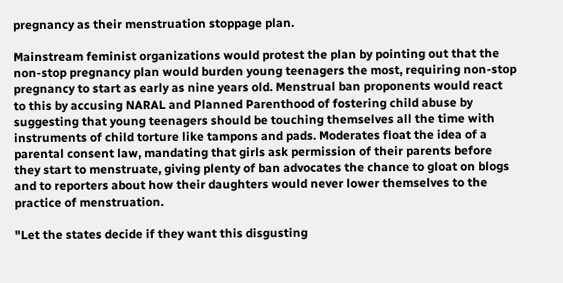pregnancy as their menstruation stoppage plan.

Mainstream feminist organizations would protest the plan by pointing out that the non-stop pregnancy plan would burden young teenagers the most, requiring non-stop pregnancy to start as early as nine years old. Menstrual ban proponents would react to this by accusing NARAL and Planned Parenthood of fostering child abuse by suggesting that young teenagers should be touching themselves all the time with instruments of child torture like tampons and pads. Moderates float the idea of a parental consent law, mandating that girls ask permission of their parents before they start to menstruate, giving plenty of ban advocates the chance to gloat on blogs and to reporters about how their daughters would never lower themselves to the practice of menstruation.

"Let the states decide if they want this disgusting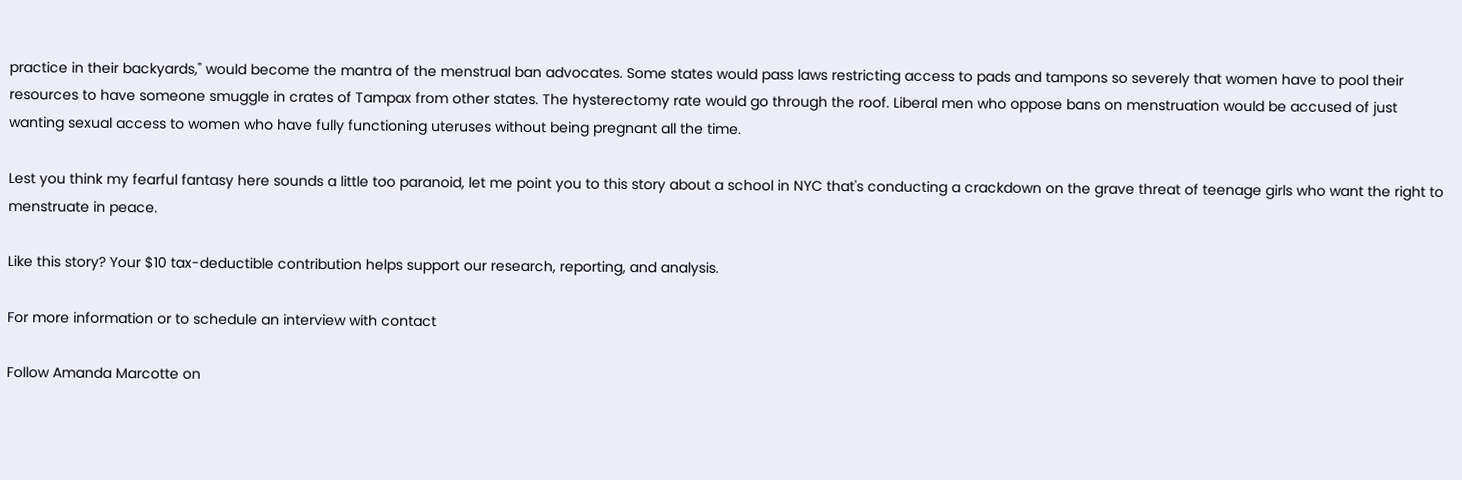practice in their backyards," would become the mantra of the menstrual ban advocates. Some states would pass laws restricting access to pads and tampons so severely that women have to pool their resources to have someone smuggle in crates of Tampax from other states. The hysterectomy rate would go through the roof. Liberal men who oppose bans on menstruation would be accused of just wanting sexual access to women who have fully functioning uteruses without being pregnant all the time.

Lest you think my fearful fantasy here sounds a little too paranoid, let me point you to this story about a school in NYC that's conducting a crackdown on the grave threat of teenage girls who want the right to menstruate in peace.

Like this story? Your $10 tax-deductible contribution helps support our research, reporting, and analysis.

For more information or to schedule an interview with contact

Follow Amanda Marcotte on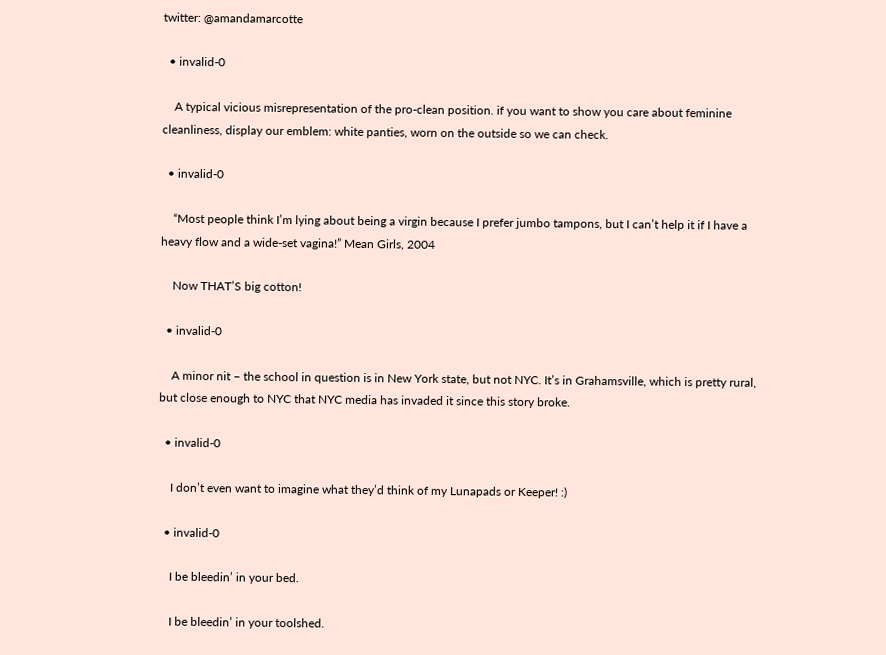twitter: @amandamarcotte

  • invalid-0

    A typical vicious misrepresentation of the pro-clean position. if you want to show you care about feminine cleanliness, display our emblem: white panties, worn on the outside so we can check.

  • invalid-0

    “Most people think I’m lying about being a virgin because I prefer jumbo tampons, but I can’t help it if I have a heavy flow and a wide-set vagina!” Mean Girls, 2004

    Now THAT’S big cotton!

  • invalid-0

    A minor nit – the school in question is in New York state, but not NYC. It’s in Grahamsville, which is pretty rural, but close enough to NYC that NYC media has invaded it since this story broke.

  • invalid-0

    I don’t even want to imagine what they’d think of my Lunapads or Keeper! :)

  • invalid-0

    I be bleedin’ in your bed.

    I be bleedin’ in your toolshed.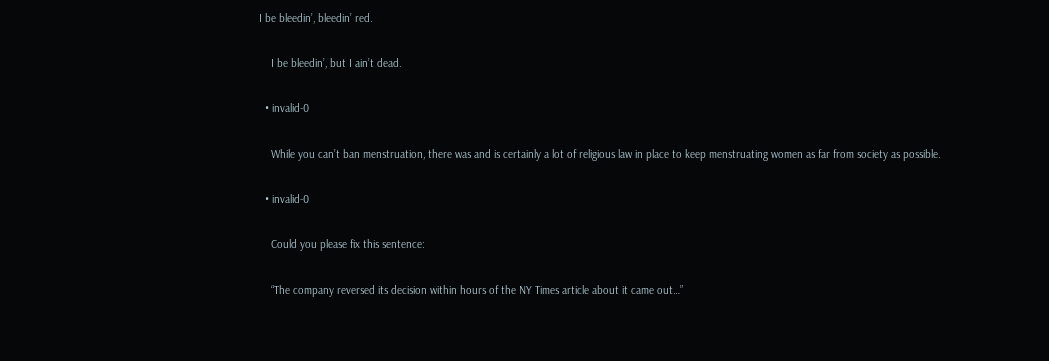I be bleedin’, bleedin’ red.

    I be bleedin’, but I ain’t dead.

  • invalid-0

    While you can’t ban menstruation, there was and is certainly a lot of religious law in place to keep menstruating women as far from society as possible.

  • invalid-0

    Could you please fix this sentence:

    “The company reversed its decision within hours of the NY Times article about it came out…”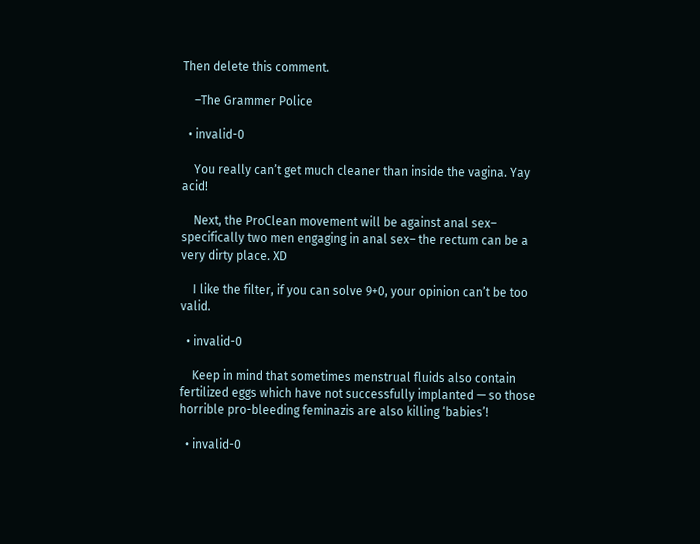Then delete this comment.

    –The Grammer Police

  • invalid-0

    You really can’t get much cleaner than inside the vagina. Yay acid!

    Next, the ProClean movement will be against anal sex– specifically two men engaging in anal sex– the rectum can be a very dirty place. XD

    I like the filter, if you can solve 9+0, your opinion can’t be too valid.

  • invalid-0

    Keep in mind that sometimes menstrual fluids also contain fertilized eggs which have not successfully implanted — so those horrible pro-bleeding feminazis are also killing ‘babies’!

  • invalid-0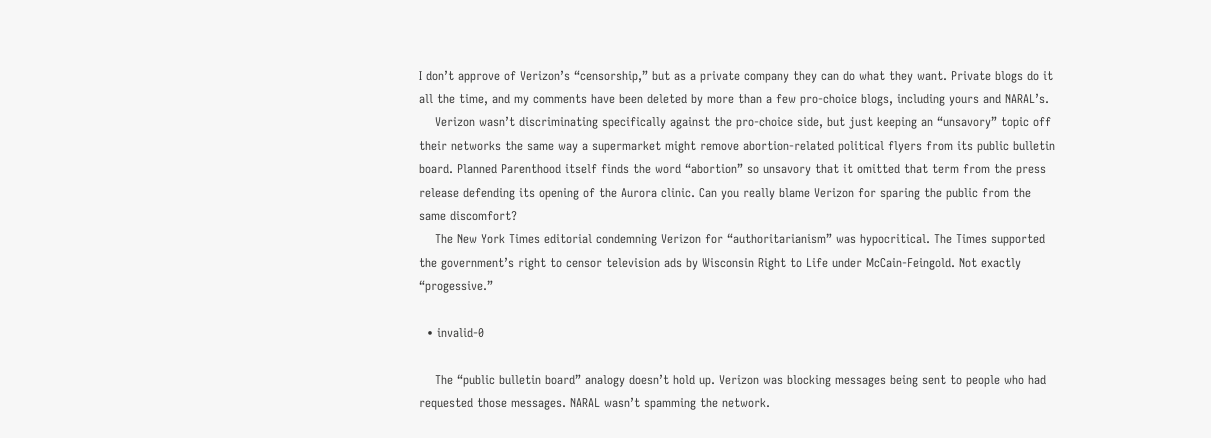I don’t approve of Verizon’s “censorship,” but as a private company they can do what they want. Private blogs do it all the time, and my comments have been deleted by more than a few pro-choice blogs, including yours and NARAL’s.
    Verizon wasn’t discriminating specifically against the pro-choice side, but just keeping an “unsavory” topic off their networks the same way a supermarket might remove abortion-related political flyers from its public bulletin board. Planned Parenthood itself finds the word “abortion” so unsavory that it omitted that term from the press release defending its opening of the Aurora clinic. Can you really blame Verizon for sparing the public from the same discomfort?
    The New York Times editorial condemning Verizon for “authoritarianism” was hypocritical. The Times supported the government’s right to censor television ads by Wisconsin Right to Life under McCain-Feingold. Not exactly “progessive.”

  • invalid-0

    The “public bulletin board” analogy doesn’t hold up. Verizon was blocking messages being sent to people who had requested those messages. NARAL wasn’t spamming the network.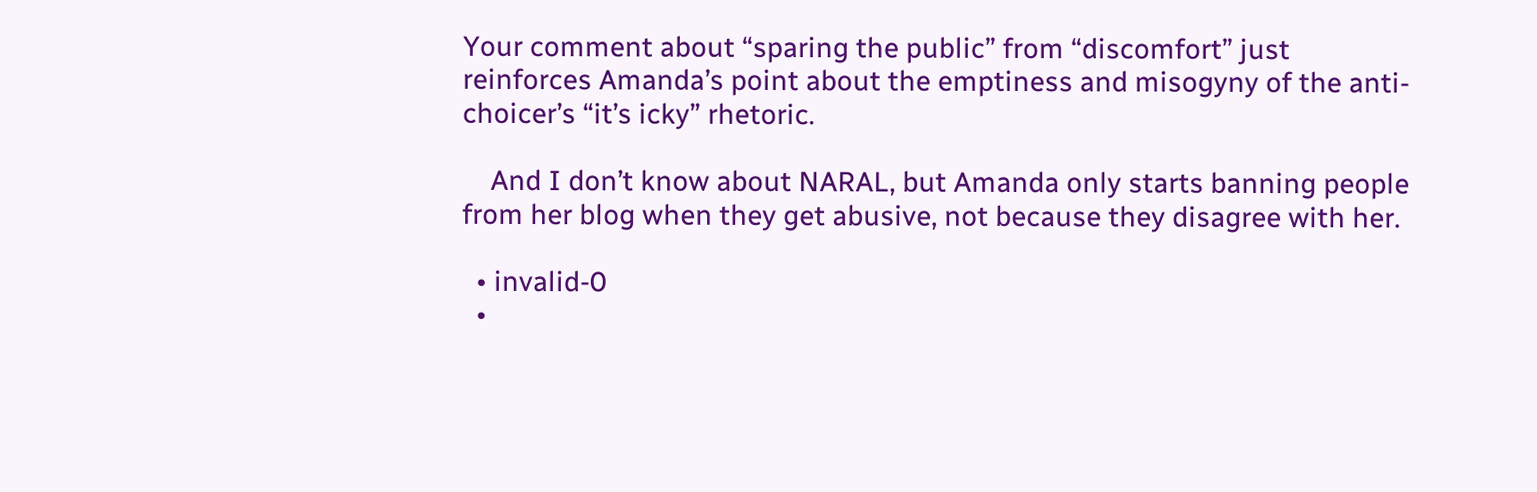Your comment about “sparing the public” from “discomfort” just reinforces Amanda’s point about the emptiness and misogyny of the anti-choicer’s “it’s icky” rhetoric.

    And I don’t know about NARAL, but Amanda only starts banning people from her blog when they get abusive, not because they disagree with her.

  • invalid-0
  •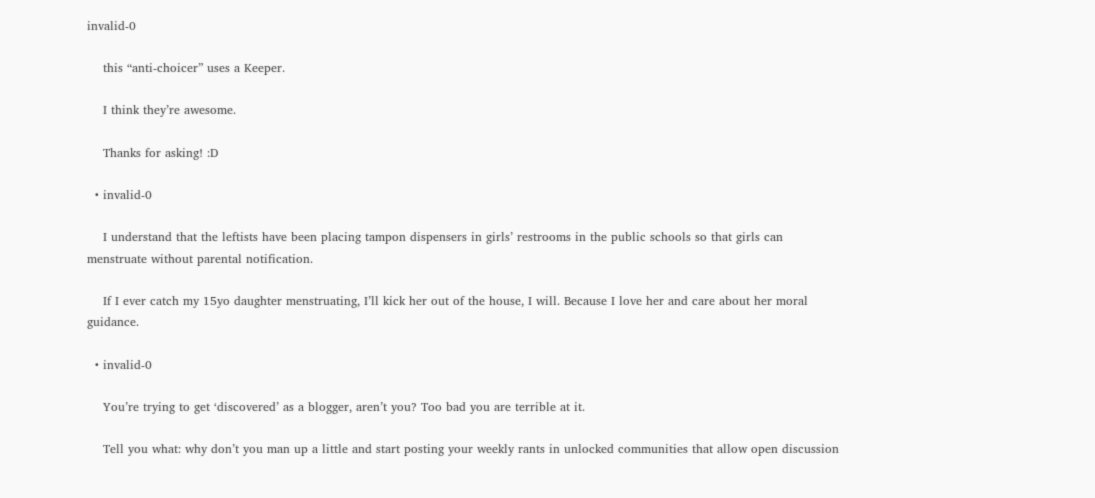invalid-0

    this “anti-choicer” uses a Keeper.

    I think they’re awesome.

    Thanks for asking! :D

  • invalid-0

    I understand that the leftists have been placing tampon dispensers in girls’ restrooms in the public schools so that girls can menstruate without parental notification.

    If I ever catch my 15yo daughter menstruating, I’ll kick her out of the house, I will. Because I love her and care about her moral guidance.

  • invalid-0

    You’re trying to get ‘discovered’ as a blogger, aren’t you? Too bad you are terrible at it.

    Tell you what: why don’t you man up a little and start posting your weekly rants in unlocked communities that allow open discussion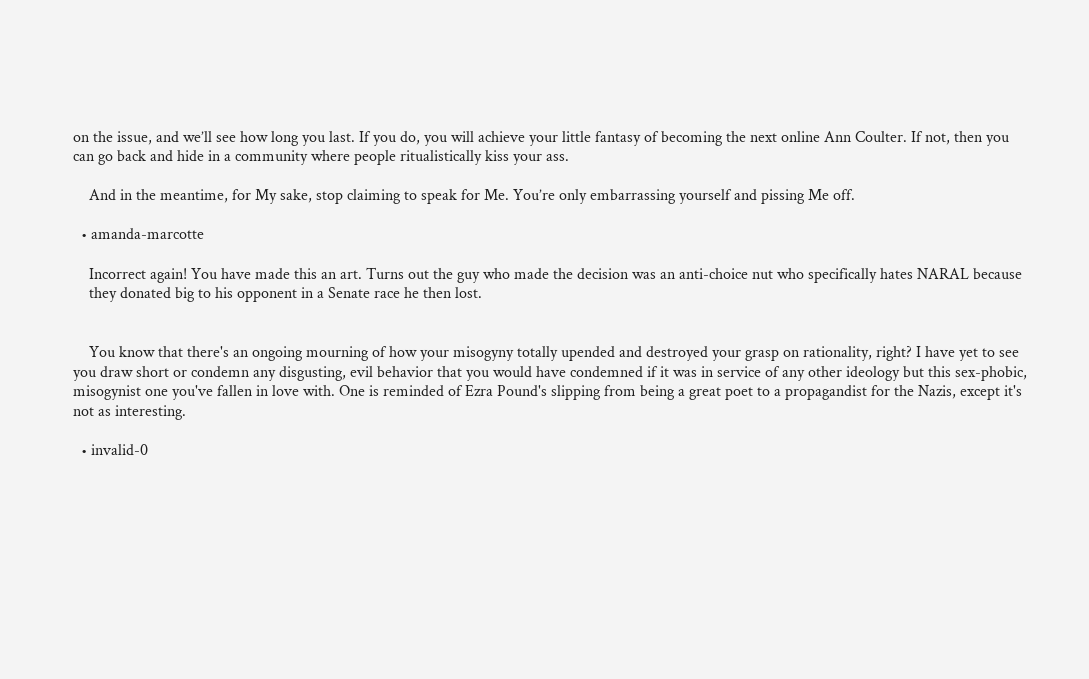on the issue, and we’ll see how long you last. If you do, you will achieve your little fantasy of becoming the next online Ann Coulter. If not, then you can go back and hide in a community where people ritualistically kiss your ass.

    And in the meantime, for My sake, stop claiming to speak for Me. You’re only embarrassing yourself and pissing Me off.

  • amanda-marcotte

    Incorrect again! You have made this an art. Turns out the guy who made the decision was an anti-choice nut who specifically hates NARAL because
    they donated big to his opponent in a Senate race he then lost.


    You know that there's an ongoing mourning of how your misogyny totally upended and destroyed your grasp on rationality, right? I have yet to see you draw short or condemn any disgusting, evil behavior that you would have condemned if it was in service of any other ideology but this sex-phobic, misogynist one you've fallen in love with. One is reminded of Ezra Pound's slipping from being a great poet to a propagandist for the Nazis, except it's not as interesting.

  • invalid-0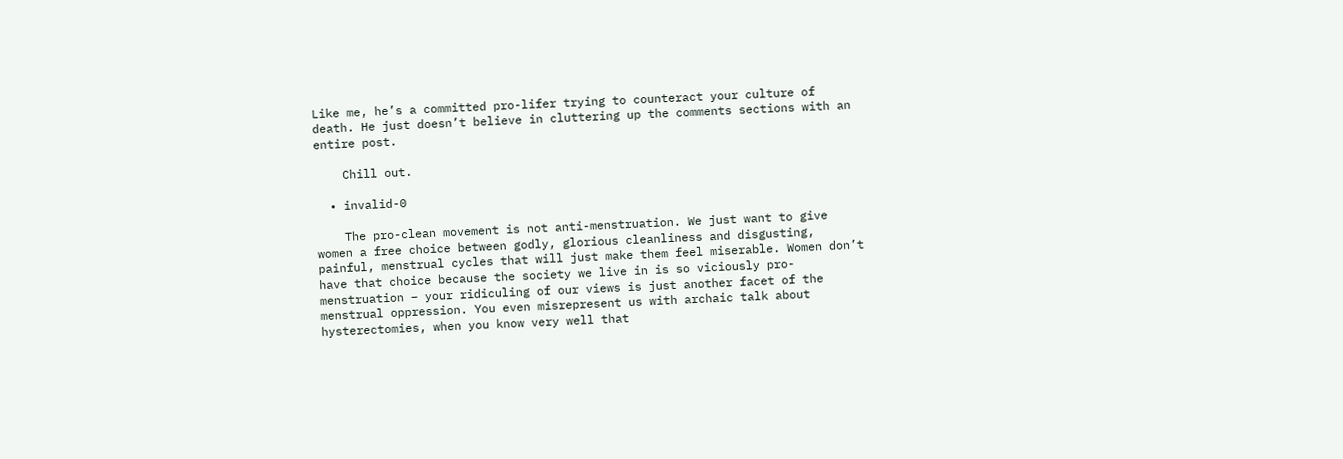Like me, he’s a committed pro-lifer trying to counteract your culture of death. He just doesn’t believe in cluttering up the comments sections with an entire post.

    Chill out.

  • invalid-0

    The pro-clean movement is not anti-menstruation. We just want to give women a free choice between godly, glorious cleanliness and disgusting, painful, menstrual cycles that will just make them feel miserable. Women don’t have that choice because the society we live in is so viciously pro-menstruation – your ridiculing of our views is just another facet of the menstrual oppression. You even misrepresent us with archaic talk about hysterectomies, when you know very well that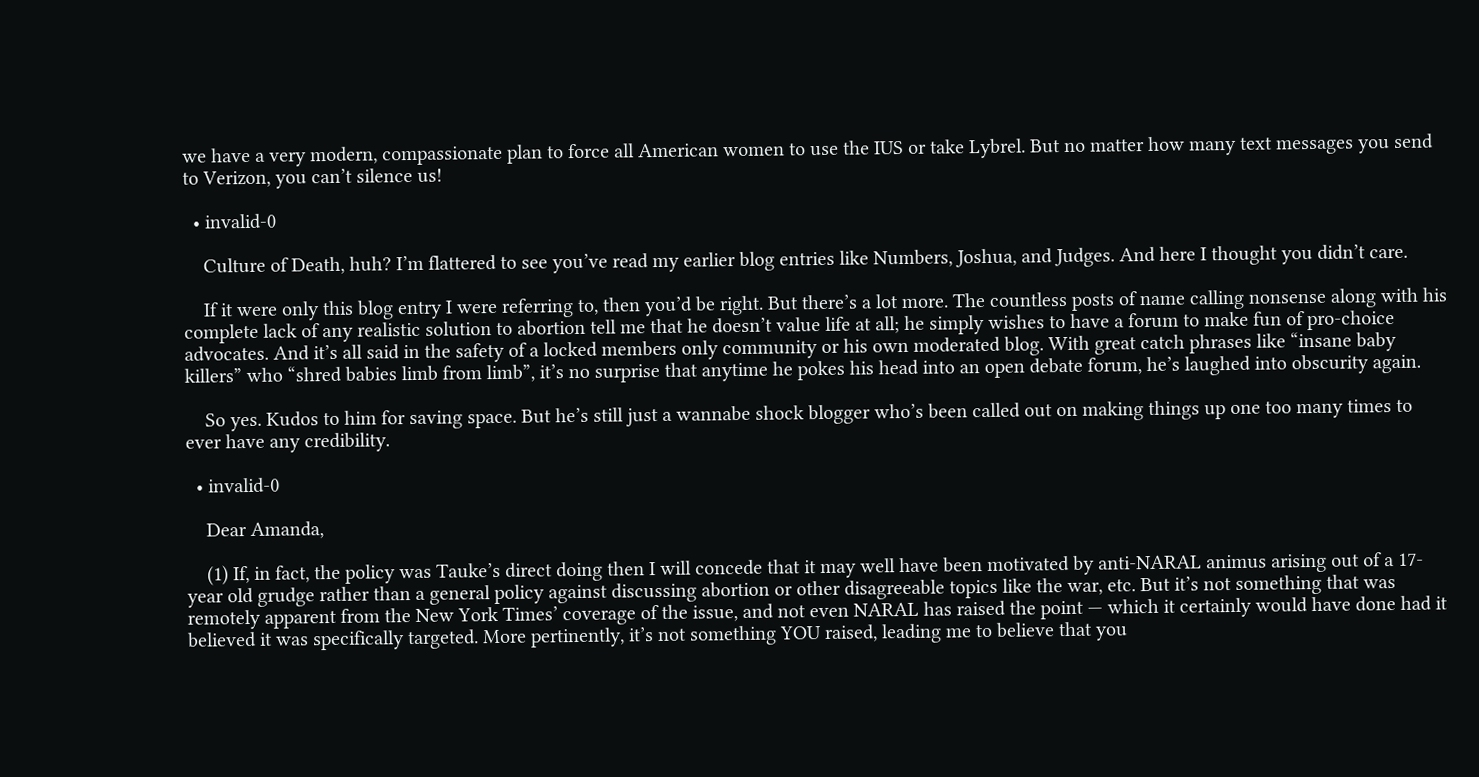we have a very modern, compassionate plan to force all American women to use the IUS or take Lybrel. But no matter how many text messages you send to Verizon, you can’t silence us!

  • invalid-0

    Culture of Death, huh? I’m flattered to see you’ve read my earlier blog entries like Numbers, Joshua, and Judges. And here I thought you didn’t care.

    If it were only this blog entry I were referring to, then you’d be right. But there’s a lot more. The countless posts of name calling nonsense along with his complete lack of any realistic solution to abortion tell me that he doesn’t value life at all; he simply wishes to have a forum to make fun of pro-choice advocates. And it’s all said in the safety of a locked members only community or his own moderated blog. With great catch phrases like “insane baby killers” who “shred babies limb from limb”, it’s no surprise that anytime he pokes his head into an open debate forum, he’s laughed into obscurity again.

    So yes. Kudos to him for saving space. But he’s still just a wannabe shock blogger who’s been called out on making things up one too many times to ever have any credibility.

  • invalid-0

    Dear Amanda,

    (1) If, in fact, the policy was Tauke’s direct doing then I will concede that it may well have been motivated by anti-NARAL animus arising out of a 17-year old grudge rather than a general policy against discussing abortion or other disagreeable topics like the war, etc. But it’s not something that was remotely apparent from the New York Times’ coverage of the issue, and not even NARAL has raised the point — which it certainly would have done had it believed it was specifically targeted. More pertinently, it’s not something YOU raised, leading me to believe that you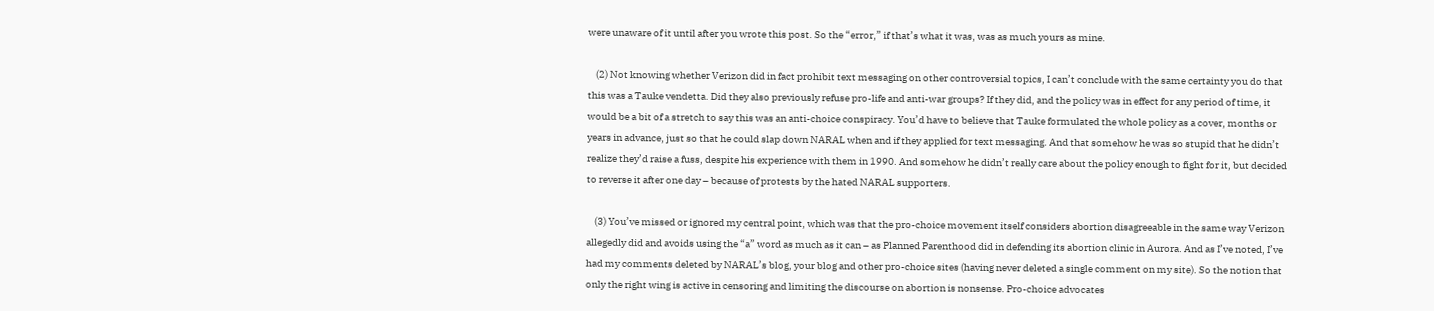were unaware of it until after you wrote this post. So the “error,” if that’s what it was, was as much yours as mine.

    (2) Not knowing whether Verizon did in fact prohibit text messaging on other controversial topics, I can’t conclude with the same certainty you do that this was a Tauke vendetta. Did they also previously refuse pro-life and anti-war groups? If they did, and the policy was in effect for any period of time, it would be a bit of a stretch to say this was an anti-choice conspiracy. You’d have to believe that Tauke formulated the whole policy as a cover, months or years in advance, just so that he could slap down NARAL when and if they applied for text messaging. And that somehow he was so stupid that he didn’t realize they’d raise a fuss, despite his experience with them in 1990. And somehow he didn’t really care about the policy enough to fight for it, but decided to reverse it after one day – because of protests by the hated NARAL supporters.

    (3) You’ve missed or ignored my central point, which was that the pro-choice movement itself considers abortion disagreeable in the same way Verizon allegedly did and avoids using the “a” word as much as it can – as Planned Parenthood did in defending its abortion clinic in Aurora. And as I’ve noted, I’ve had my comments deleted by NARAL’s blog, your blog and other pro-choice sites (having never deleted a single comment on my site). So the notion that only the right wing is active in censoring and limiting the discourse on abortion is nonsense. Pro-choice advocates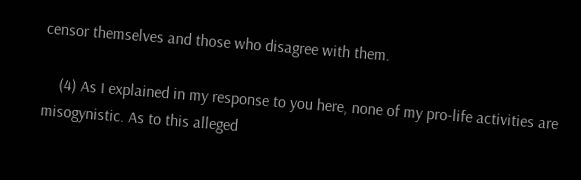censor themselves and those who disagree with them.

    (4) As I explained in my response to you here, none of my pro-life activities are misogynistic. As to this alleged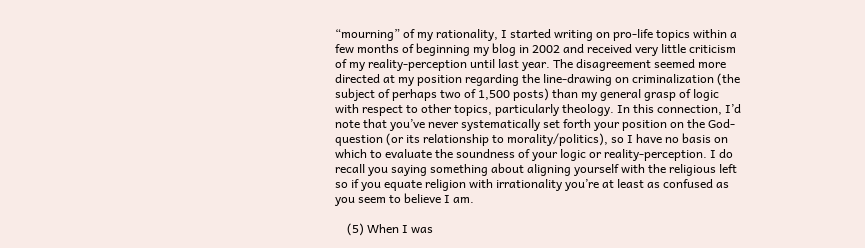“mourning” of my rationality, I started writing on pro-life topics within a few months of beginning my blog in 2002 and received very little criticism of my reality-perception until last year. The disagreement seemed more directed at my position regarding the line-drawing on criminalization (the subject of perhaps two of 1,500 posts) than my general grasp of logic with respect to other topics, particularly theology. In this connection, I’d note that you’ve never systematically set forth your position on the God-question (or its relationship to morality/politics), so I have no basis on which to evaluate the soundness of your logic or reality-perception. I do recall you saying something about aligning yourself with the religious left so if you equate religion with irrationality you’re at least as confused as you seem to believe I am.

    (5) When I was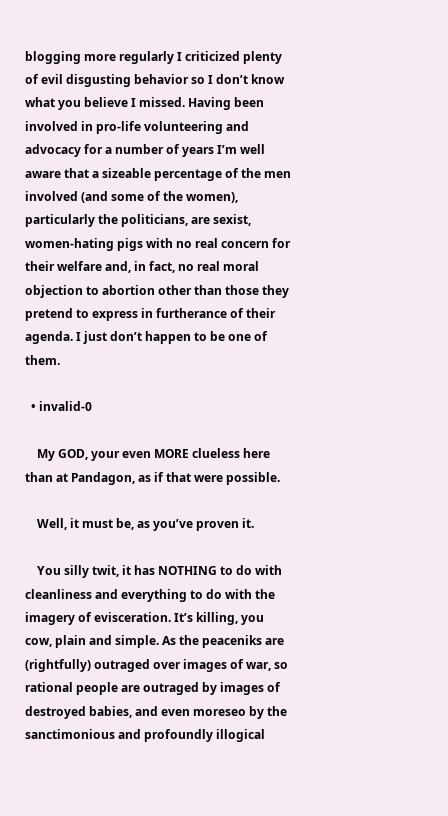blogging more regularly I criticized plenty of evil disgusting behavior so I don’t know what you believe I missed. Having been involved in pro-life volunteering and advocacy for a number of years I’m well aware that a sizeable percentage of the men involved (and some of the women), particularly the politicians, are sexist, women-hating pigs with no real concern for their welfare and, in fact, no real moral objection to abortion other than those they pretend to express in furtherance of their agenda. I just don’t happen to be one of them.

  • invalid-0

    My GOD, your even MORE clueless here than at Pandagon, as if that were possible.

    Well, it must be, as you’ve proven it.

    You silly twit, it has NOTHING to do with cleanliness and everything to do with the imagery of evisceration. It’s killing, you cow, plain and simple. As the peaceniks are (rightfully) outraged over images of war, so rational people are outraged by images of destroyed babies, and even moreseo by the sanctimonious and profoundly illogical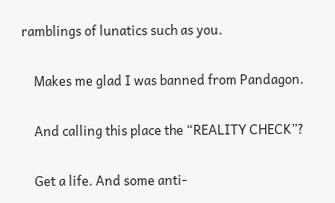ramblings of lunatics such as you.

    Makes me glad I was banned from Pandagon.

    And calling this place the “REALITY CHECK”?

    Get a life. And some anti-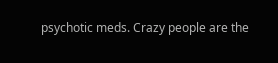psychotic meds. Crazy people are the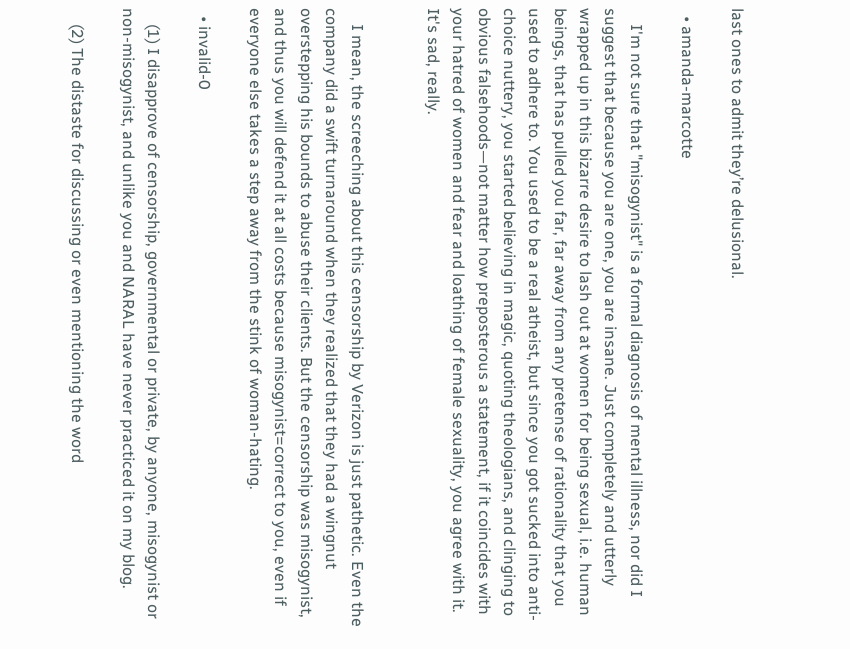last ones to admit they’re delusional.

  • amanda-marcotte

    I'm not sure that "misogynist" is a formal diagnosis of mental illness, nor did I suggest that because you are one, you are insane. Just completely and utterly wrapped up in this bizarre desire to lash out at women for being sexual, i.e. human beings, that has pulled you far, far away from any pretense of rationality that you used to adhere to. You used to be a real atheist, but since you got sucked into anti-choice nuttery, you started believing in magic, quoting theologians, and clinging to obvious falsehoods—not matter how preposterous a statement, if it coincides with your hatred of women and fear and loathing of female sexuality, you agree with it. It's sad, really.


    I mean, the screeching about this censorship by Verizon is just pathetic. Even the company did a swift turnaround when they realized that they had a wingnut overstepping his bounds to abuse their clients. But the censorship was misogynist, and thus you will defend it at all costs because misogynist=correct to you, even if everyone else takes a step away from the stink of woman-hating.

  • invalid-0

    (1) I disapprove of censorship, governmental or private, by anyone, misogynist or non-misogynist, and unlike you and NARAL have never practiced it on my blog.

    (2) The distaste for discussing or even mentioning the word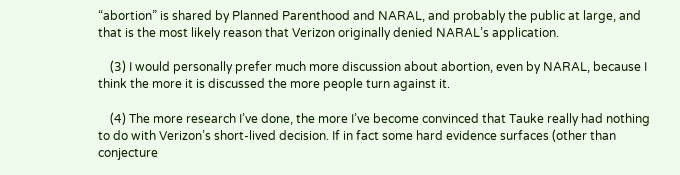“abortion” is shared by Planned Parenthood and NARAL, and probably the public at large, and that is the most likely reason that Verizon originally denied NARAL’s application.

    (3) I would personally prefer much more discussion about abortion, even by NARAL, because I think the more it is discussed the more people turn against it.

    (4) The more research I’ve done, the more I’ve become convinced that Tauke really had nothing to do with Verizon’s short-lived decision. If in fact some hard evidence surfaces (other than conjecture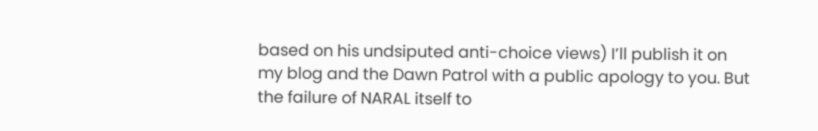based on his undsiputed anti-choice views) I’ll publish it on my blog and the Dawn Patrol with a public apology to you. But the failure of NARAL itself to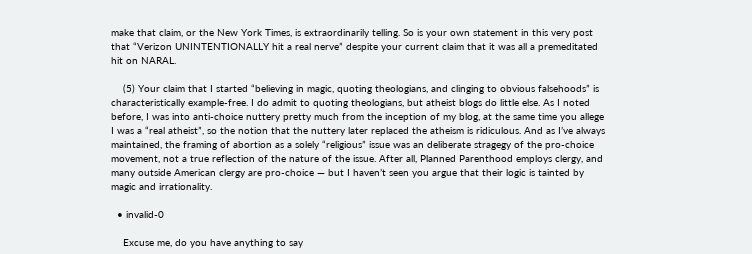make that claim, or the New York Times, is extraordinarily telling. So is your own statement in this very post that “Verizon UNINTENTIONALLY hit a real nerve” despite your current claim that it was all a premeditated hit on NARAL.

    (5) Your claim that I started “believing in magic, quoting theologians, and clinging to obvious falsehoods” is characteristically example-free. I do admit to quoting theologians, but atheist blogs do little else. As I noted before, I was into anti-choice nuttery pretty much from the inception of my blog, at the same time you allege I was a “real atheist”, so the notion that the nuttery later replaced the atheism is ridiculous. And as I’ve always maintained, the framing of abortion as a solely “religious” issue was an deliberate stragegy of the pro-choice movement, not a true reflection of the nature of the issue. After all, Planned Parenthood employs clergy, and many outside American clergy are pro-choice — but I haven’t seen you argue that their logic is tainted by magic and irrationality.

  • invalid-0

    Excuse me, do you have anything to say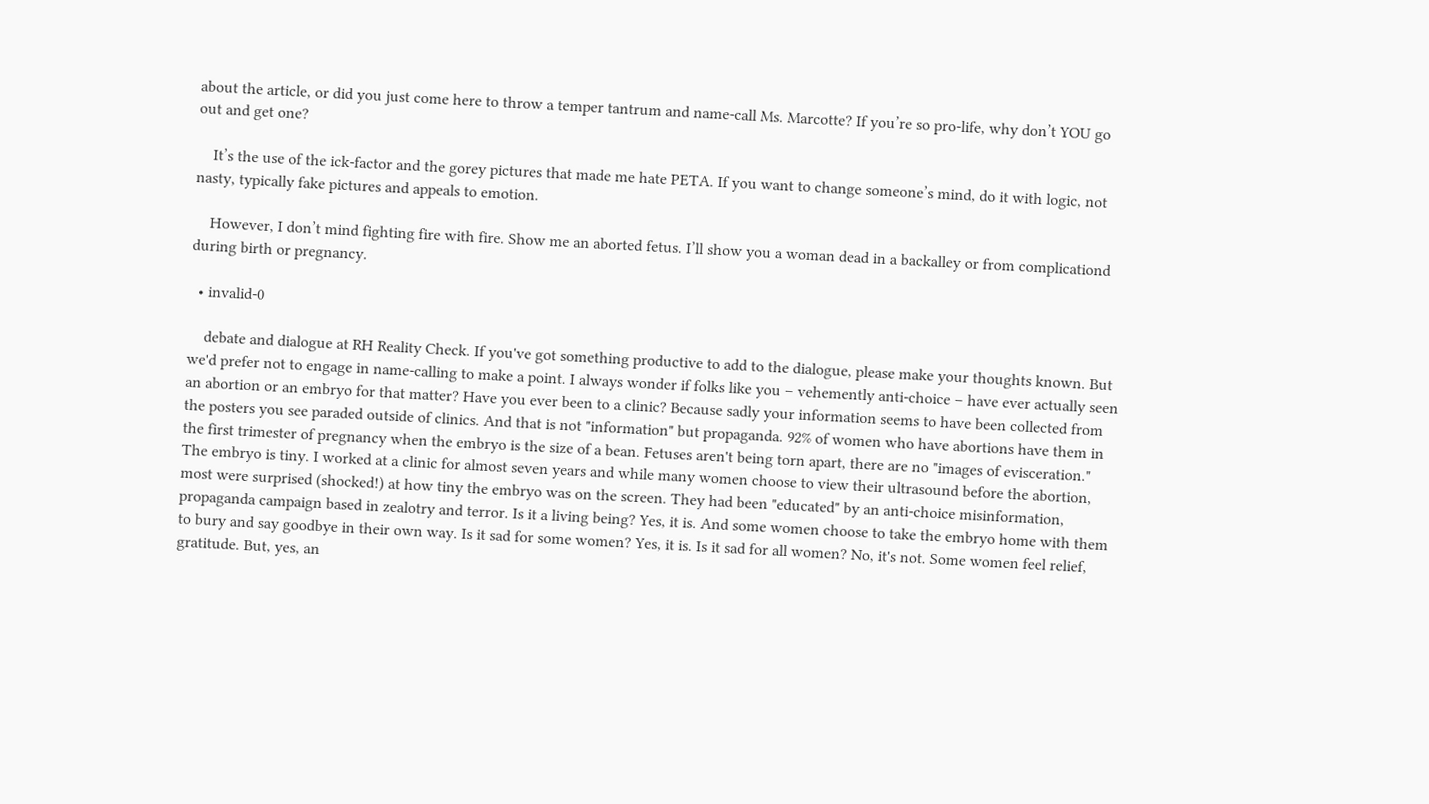about the article, or did you just come here to throw a temper tantrum and name-call Ms. Marcotte? If you’re so pro-life, why don’t YOU go out and get one?

    It’s the use of the ick-factor and the gorey pictures that made me hate PETA. If you want to change someone’s mind, do it with logic, not nasty, typically fake pictures and appeals to emotion.

    However, I don’t mind fighting fire with fire. Show me an aborted fetus. I’ll show you a woman dead in a backalley or from complicationd during birth or pregnancy.

  • invalid-0

    debate and dialogue at RH Reality Check. If you've got something productive to add to the dialogue, please make your thoughts known. But we'd prefer not to engage in name-calling to make a point. I always wonder if folks like you – vehemently anti-choice – have ever actually seen an abortion or an embryo for that matter? Have you ever been to a clinic? Because sadly your information seems to have been collected from the posters you see paraded outside of clinics. And that is not "information" but propaganda. 92% of women who have abortions have them in the first trimester of pregnancy when the embryo is the size of a bean. Fetuses aren't being torn apart, there are no "images of evisceration." The embryo is tiny. I worked at a clinic for almost seven years and while many women choose to view their ultrasound before the abortion, most were surprised (shocked!) at how tiny the embryo was on the screen. They had been "educated" by an anti-choice misinformation, propaganda campaign based in zealotry and terror. Is it a living being? Yes, it is. And some women choose to take the embryo home with them to bury and say goodbye in their own way. Is it sad for some women? Yes, it is. Is it sad for all women? No, it's not. Some women feel relief, gratitude. But, yes, an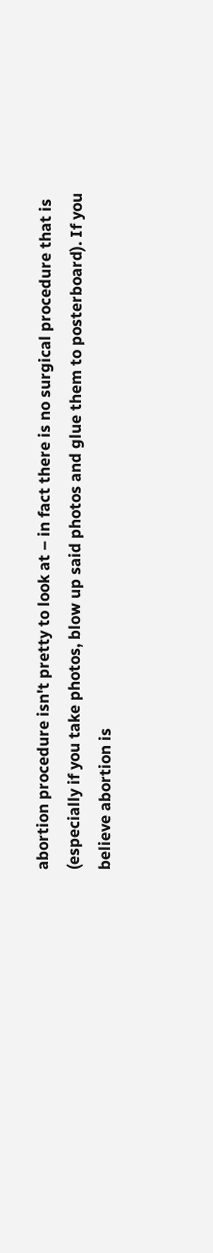abortion procedure isn't pretty to look at – in fact there is no surgical procedure that is (especially if you take photos, blow up said photos and glue them to posterboard). If you believe abortion is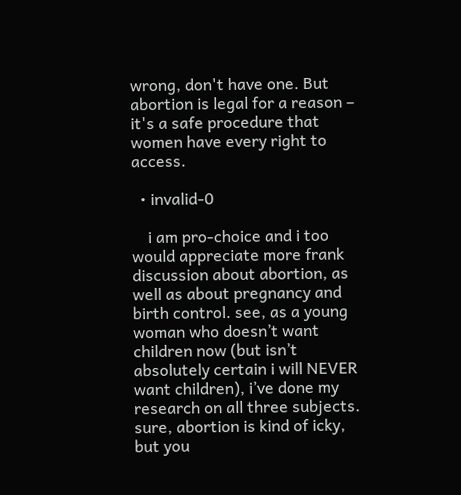wrong, don't have one. But abortion is legal for a reason – it's a safe procedure that women have every right to access.

  • invalid-0

    i am pro-choice and i too would appreciate more frank discussion about abortion, as well as about pregnancy and birth control. see, as a young woman who doesn’t want children now (but isn’t absolutely certain i will NEVER want children), i’ve done my research on all three subjects. sure, abortion is kind of icky, but you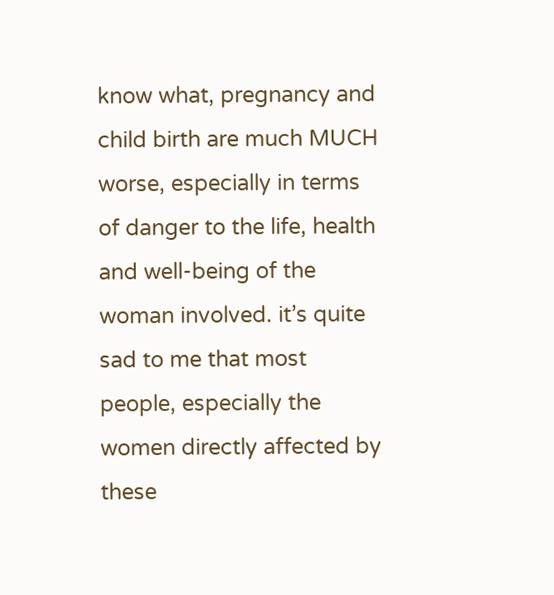know what, pregnancy and child birth are much MUCH worse, especially in terms of danger to the life, health and well-being of the woman involved. it’s quite sad to me that most people, especially the women directly affected by these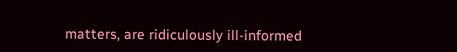matters, are ridiculously ill-informed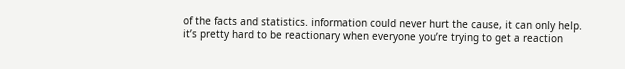of the facts and statistics. information could never hurt the cause, it can only help. it’s pretty hard to be reactionary when everyone you’re trying to get a reaction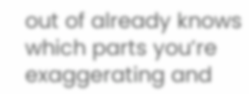out of already knows which parts you’re exaggerating and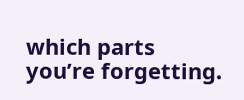which parts you’re forgetting.